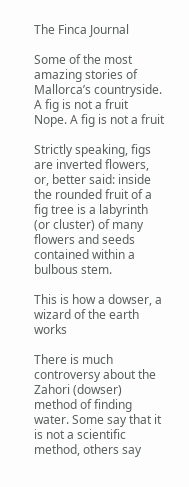The Finca Journal

Some of the most amazing stories of Mallorca’s countryside.
A fig is not a fruit
Nope. A fig is not a fruit

Strictly speaking, figs are inverted flowers, or, better said: inside the rounded fruit of a fig tree is a labyrinth (or cluster) of many flowers and seeds contained within a bulbous stem.

This is how a dowser, a wizard of the earth works

There is much controversy about the Zahori (dowser) method of finding water. Some say that it is not a scientific method, others say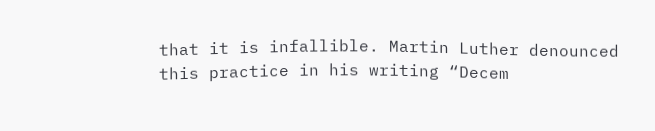that it is infallible. Martin Luther denounced this practice in his writing “Decem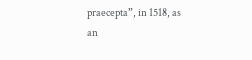praecepta”, in 1518, as an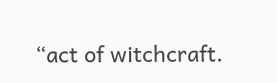“act of witchcraft.